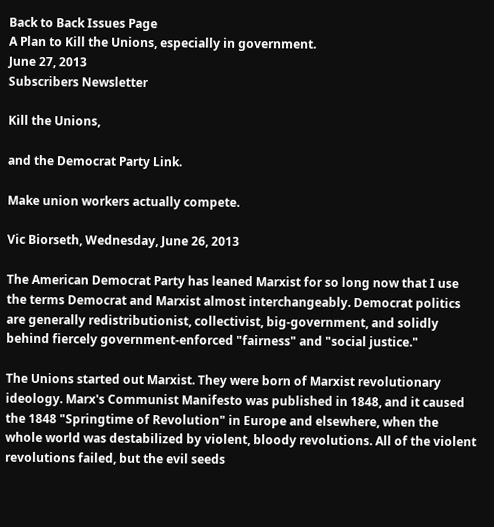Back to Back Issues Page
A Plan to Kill the Unions, especially in government.
June 27, 2013
Subscribers Newsletter

Kill the Unions,

and the Democrat Party Link.

Make union workers actually compete.

Vic Biorseth, Wednesday, June 26, 2013

The American Democrat Party has leaned Marxist for so long now that I use the terms Democrat and Marxist almost interchangeably. Democrat politics are generally redistributionist, collectivist, big-government, and solidly behind fiercely government-enforced "fairness" and "social justice."

The Unions started out Marxist. They were born of Marxist revolutionary ideology. Marx's Communist Manifesto was published in 1848, and it caused the 1848 "Springtime of Revolution" in Europe and elsewhere, when the whole world was destabilized by violent, bloody revolutions. All of the violent revolutions failed, but the evil seeds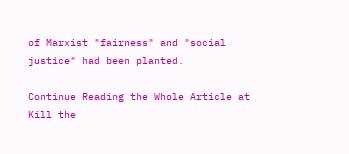of Marxist "fairness" and "social justice" had been planted.

Continue Reading the Whole Article at Kill the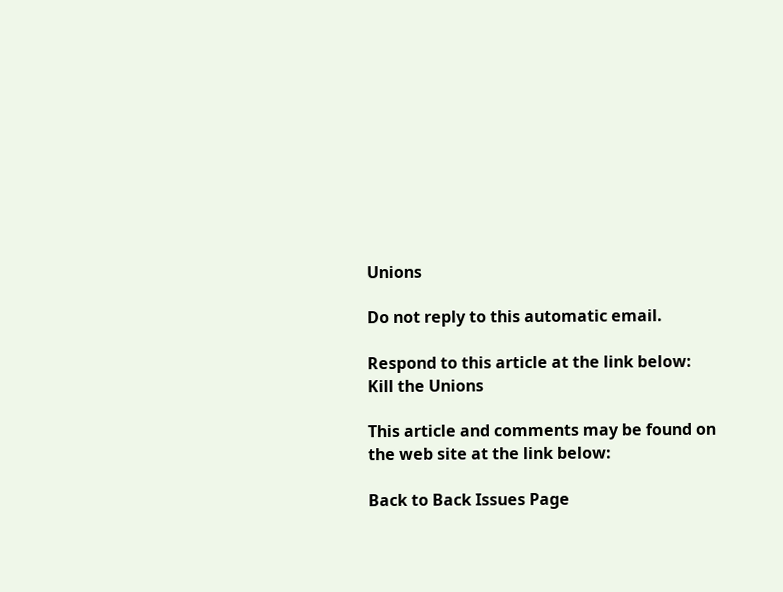Unions

Do not reply to this automatic email.

Respond to this article at the link below:
Kill the Unions

This article and comments may be found on the web site at the link below:

Back to Back Issues Page